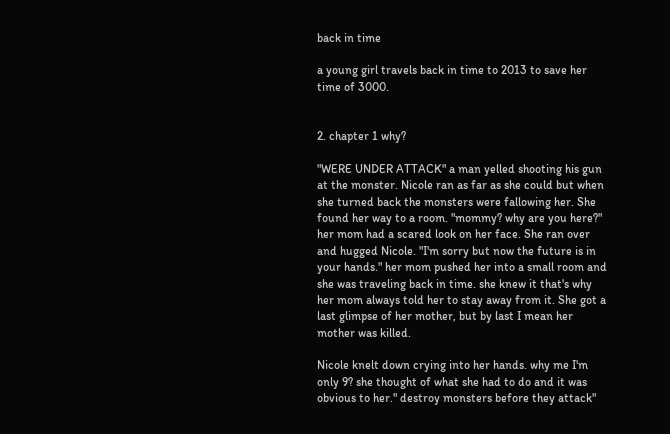back in time

a young girl travels back in time to 2013 to save her time of 3000.


2. chapter 1 why?

"WERE UNDER ATTACK" a man yelled shooting his gun at the monster. Nicole ran as far as she could but when she turned back the monsters were fallowing her. She found her way to a room. "mommy? why are you here?" her mom had a scared look on her face. She ran over and hugged Nicole. "I'm sorry but now the future is in your hands." her mom pushed her into a small room and she was traveling back in time. she knew it that's why her mom always told her to stay away from it. She got a last glimpse of her mother, but by last I mean her mother was killed.

Nicole knelt down crying into her hands. why me I'm only 9? she thought of what she had to do and it was obvious to her." destroy monsters before they attack"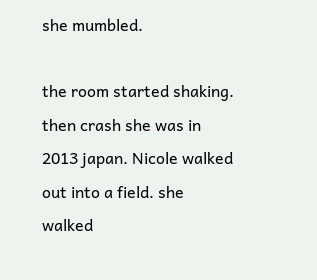she mumbled.

the room started shaking. then crash she was in 2013 japan. Nicole walked out into a field. she walked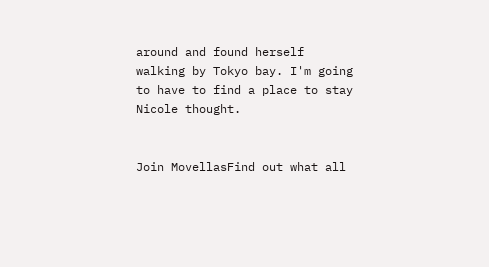around and found herself walking by Tokyo bay. I'm going to have to find a place to stay Nicole thought.


Join MovellasFind out what all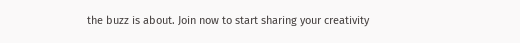the buzz is about. Join now to start sharing your creativity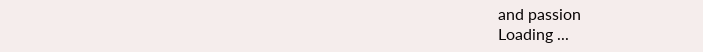and passion
Loading ...